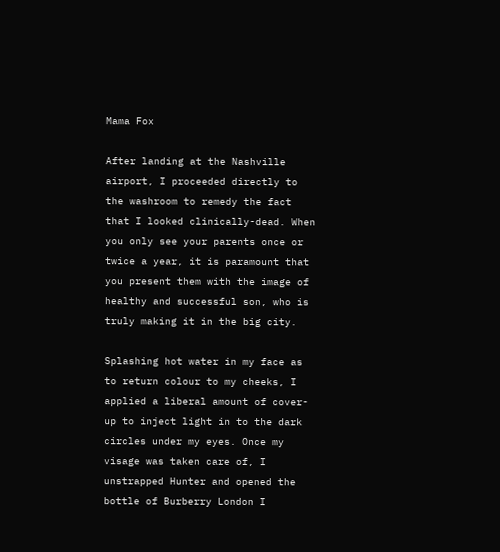Mama Fox

After landing at the Nashville airport, I proceeded directly to the washroom to remedy the fact that I looked clinically-dead. When you only see your parents once or twice a year, it is paramount that you present them with the image of healthy and successful son, who is truly making it in the big city.

Splashing hot water in my face as to return colour to my cheeks, I applied a liberal amount of cover-up to inject light in to the dark circles under my eyes. Once my visage was taken care of, I unstrapped Hunter and opened the bottle of Burberry London I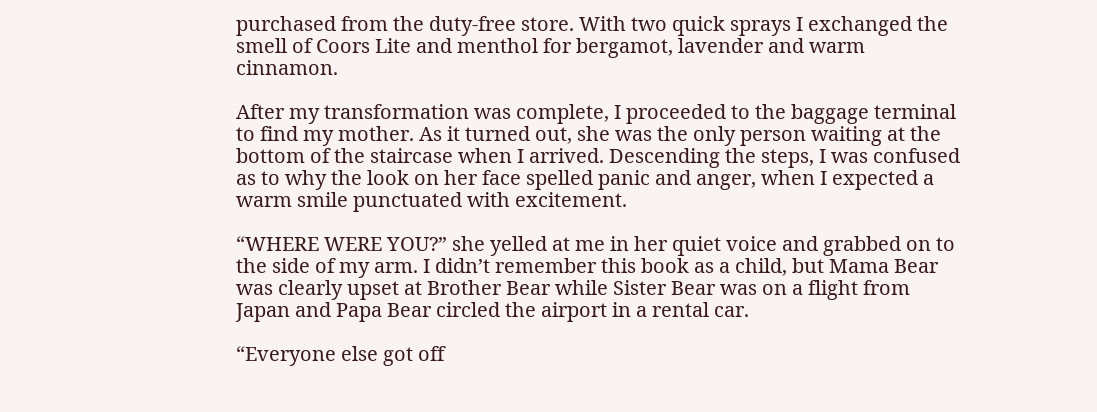purchased from the duty-free store. With two quick sprays I exchanged the smell of Coors Lite and menthol for bergamot, lavender and warm cinnamon.

After my transformation was complete, I proceeded to the baggage terminal to find my mother. As it turned out, she was the only person waiting at the bottom of the staircase when I arrived. Descending the steps, I was confused as to why the look on her face spelled panic and anger, when I expected a warm smile punctuated with excitement.

“WHERE WERE YOU?” she yelled at me in her quiet voice and grabbed on to the side of my arm. I didn’t remember this book as a child, but Mama Bear was clearly upset at Brother Bear while Sister Bear was on a flight from Japan and Papa Bear circled the airport in a rental car.

“Everyone else got off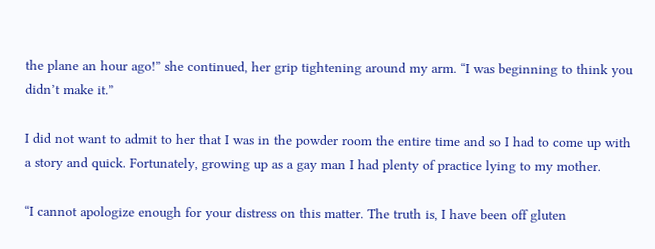the plane an hour ago!” she continued, her grip tightening around my arm. “I was beginning to think you didn’t make it.”

I did not want to admit to her that I was in the powder room the entire time and so I had to come up with a story and quick. Fortunately, growing up as a gay man I had plenty of practice lying to my mother.

“I cannot apologize enough for your distress on this matter. The truth is, I have been off gluten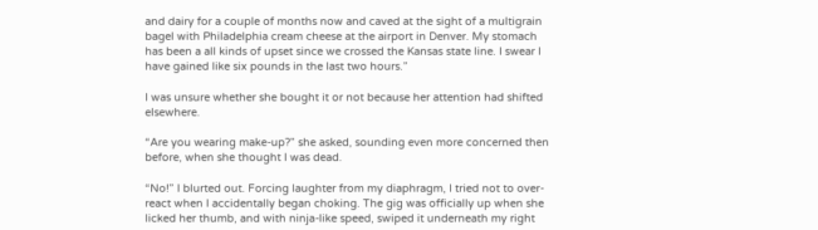and dairy for a couple of months now and caved at the sight of a multigrain bagel with Philadelphia cream cheese at the airport in Denver. My stomach has been a all kinds of upset since we crossed the Kansas state line. I swear I have gained like six pounds in the last two hours.”

I was unsure whether she bought it or not because her attention had shifted elsewhere.

“Are you wearing make-up?” she asked, sounding even more concerned then before, when she thought I was dead.

“No!” I blurted out. Forcing laughter from my diaphragm, I tried not to over-react when I accidentally began choking. The gig was officially up when she licked her thumb, and with ninja-like speed, swiped it underneath my right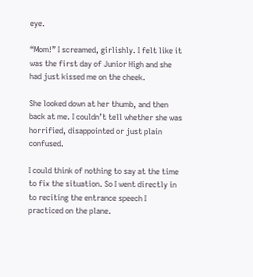eye.

“Mom!” I screamed, girlishly. I felt like it was the first day of Junior High and she had just kissed me on the cheek.

She looked down at her thumb, and then back at me. I couldn’t tell whether she was horrified, disappointed or just plain confused.

I could think of nothing to say at the time to fix the situation. So I went directly in to reciting the entrance speech I practiced on the plane.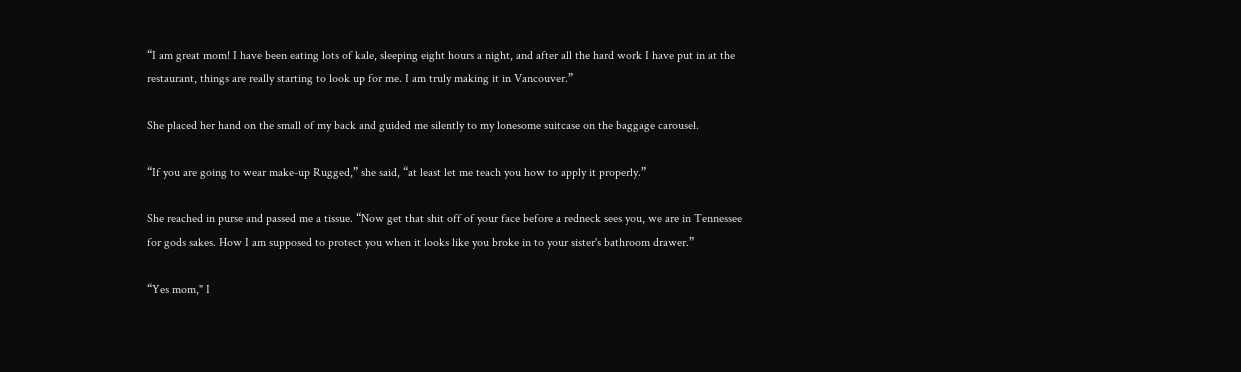“I am great mom! I have been eating lots of kale, sleeping eight hours a night, and after all the hard work I have put in at the restaurant, things are really starting to look up for me. I am truly making it in Vancouver.”

She placed her hand on the small of my back and guided me silently to my lonesome suitcase on the baggage carousel.

“If you are going to wear make-up Rugged,” she said, “at least let me teach you how to apply it properly.”

She reached in purse and passed me a tissue. “Now get that shit off of your face before a redneck sees you, we are in Tennessee for gods sakes. How I am supposed to protect you when it looks like you broke in to your sister's bathroom drawer.”

“Yes mom," I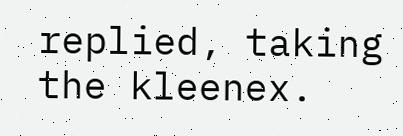replied, taking the kleenex.